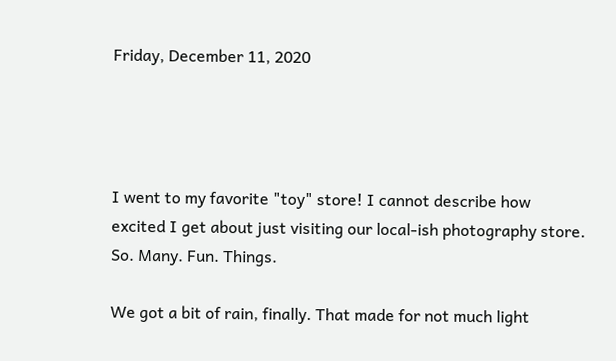Friday, December 11, 2020




I went to my favorite "toy" store! I cannot describe how excited I get about just visiting our local-ish photography store. So. Many. Fun. Things.

We got a bit of rain, finally. That made for not much light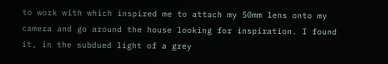to work with which inspired me to attach my 50mm lens onto my camera and go around the house looking for inspiration. I found it, in the subdued light of a grey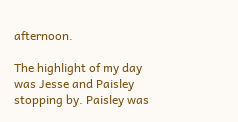afternoon.

The highlight of my day was Jesse and Paisley stopping by. Paisley was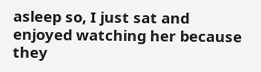asleep so, I just sat and enjoyed watching her because they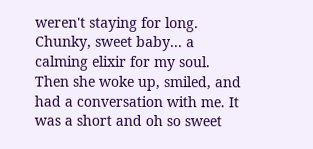weren't staying for long. Chunky, sweet baby... a calming elixir for my soul.
Then she woke up, smiled, and had a conversation with me. It was a short and oh so sweet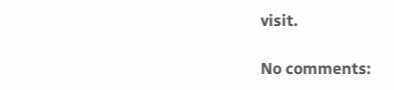visit.

No comments: